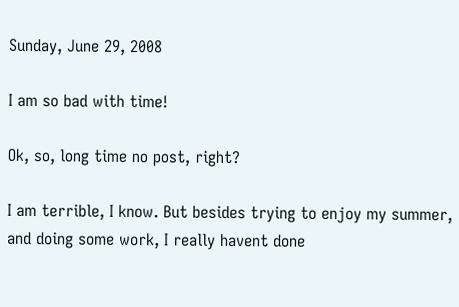Sunday, June 29, 2008

I am so bad with time!

Ok, so, long time no post, right?

I am terrible, I know. But besides trying to enjoy my summer, and doing some work, I really havent done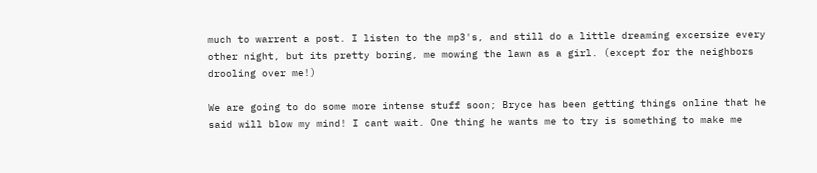much to warrent a post. I listen to the mp3's, and still do a little dreaming excersize every other night, but its pretty boring, me mowing the lawn as a girl. (except for the neighbors drooling over me!)

We are going to do some more intense stuff soon; Bryce has been getting things online that he said will blow my mind! I cant wait. One thing he wants me to try is something to make me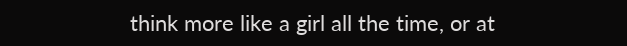think more like a girl all the time, or at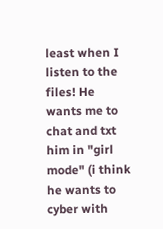least when I listen to the files! He wants me to chat and txt him in "girl mode" (i think he wants to cyber with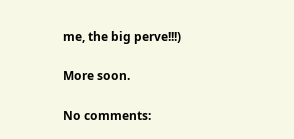me, the big perve!!!)

More soon.

No comments: